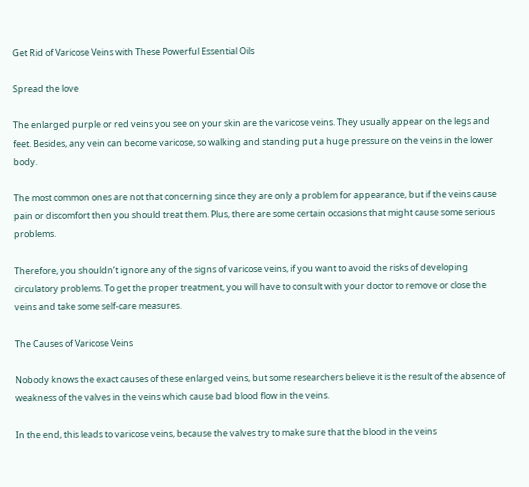Get Rid of Varicose Veins with These Powerful Essential Oils

Spread the love

The enlarged purple or red veins you see on your skin are the varicose veins. They usually appear on the legs and feet. Besides, any vein can become varicose, so walking and standing put a huge pressure on the veins in the lower body.

The most common ones are not that concerning since they are only a problem for appearance, but if the veins cause pain or discomfort then you should treat them. Plus, there are some certain occasions that might cause some serious problems.

Therefore, you shouldn’t ignore any of the signs of varicose veins, if you want to avoid the risks of developing circulatory problems. To get the proper treatment, you will have to consult with your doctor to remove or close the veins and take some self-care measures.

The Causes of Varicose Veins

Nobody knows the exact causes of these enlarged veins, but some researchers believe it is the result of the absence of weakness of the valves in the veins which cause bad blood flow in the veins.

In the end, this leads to varicose veins, because the valves try to make sure that the blood in the veins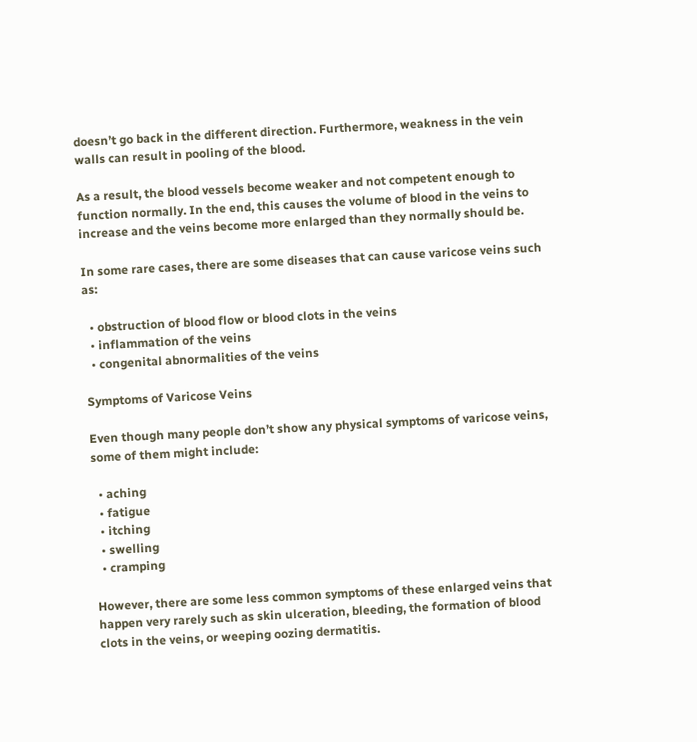doesn’t go back in the different direction. Furthermore, weakness in the vein walls can result in pooling of the blood.

As a result, the blood vessels become weaker and not competent enough to function normally. In the end, this causes the volume of blood in the veins to increase and the veins become more enlarged than they normally should be.

In some rare cases, there are some diseases that can cause varicose veins such as:

  • obstruction of blood flow or blood clots in the veins
  • inflammation of the veins
  • congenital abnormalities of the veins

Symptoms of Varicose Veins

Even though many people don’t show any physical symptoms of varicose veins, some of them might include:

  • aching
  • fatigue
  • itching
  • swelling
  • cramping

However, there are some less common symptoms of these enlarged veins that happen very rarely such as skin ulceration, bleeding, the formation of blood clots in the veins, or weeping oozing dermatitis.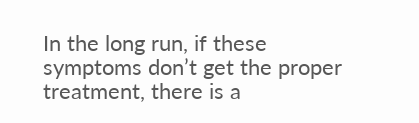In the long run, if these symptoms don’t get the proper treatment, there is a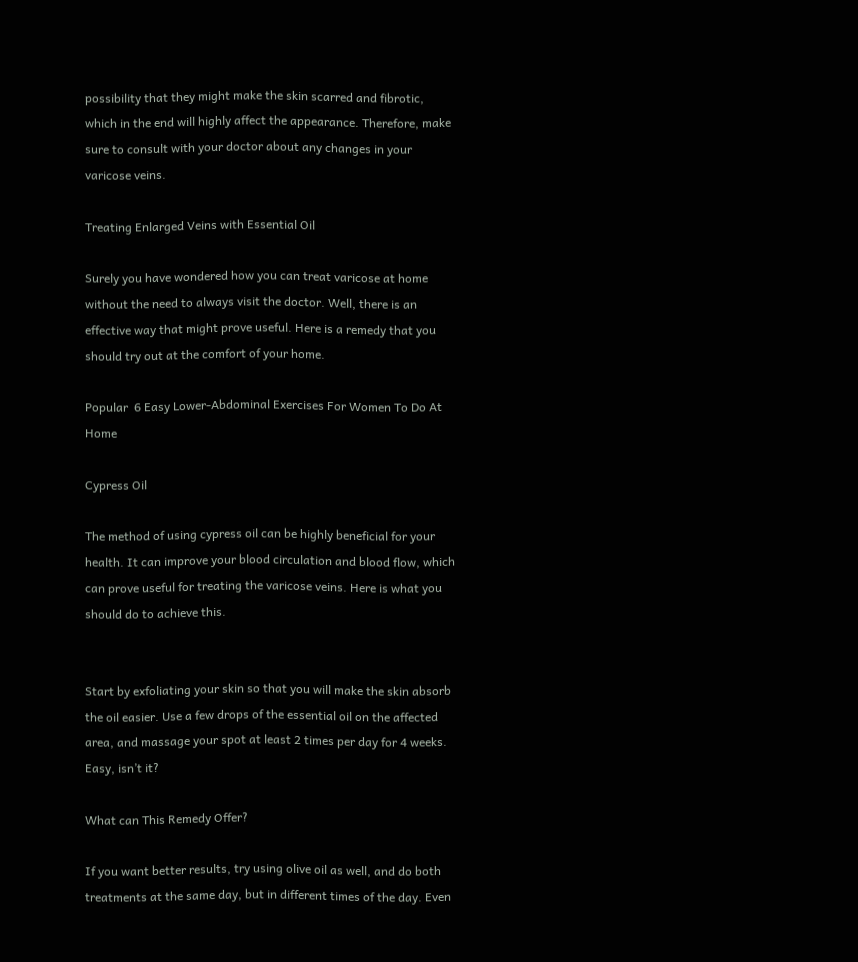possibility that they might make the skin scarred and fibrotic, which in the end will highly affect the appearance. Therefore, make sure to consult with your doctor about any changes in your varicose veins.

Treating Enlarged Veins with Essential Oil

Surely you have wondered how you can treat varicose at home without the need to always visit the doctor. Well, there is an effective way that might prove useful. Here is a remedy that you should try out at the comfort of your home.

Popular  6 Easy Lower-Abdominal Exercises For Women To Do At Home

Cypress Oil

The method of using cypress oil can be highly beneficial for your health. It can improve your blood circulation and blood flow, which can prove useful for treating the varicose veins. Here is what you should do to achieve this.


Start by exfoliating your skin so that you will make the skin absorb the oil easier. Use a few drops of the essential oil on the affected area, and massage your spot at least 2 times per day for 4 weeks. Easy, isn’t it?

What can This Remedy Offer?

If you want better results, try using olive oil as well, and do both treatments at the same day, but in different times of the day. Even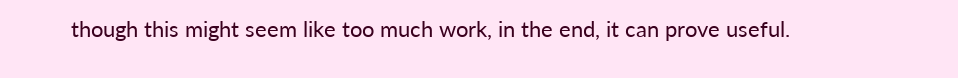though this might seem like too much work, in the end, it can prove useful.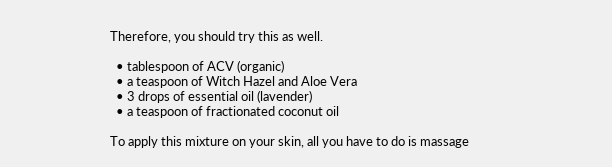Therefore, you should try this as well.

  • tablespoon of ACV (organic)
  • a teaspoon of Witch Hazel and Aloe Vera
  • 3 drops of essential oil (lavender)
  • a teaspoon of fractionated coconut oil

To apply this mixture on your skin, all you have to do is massage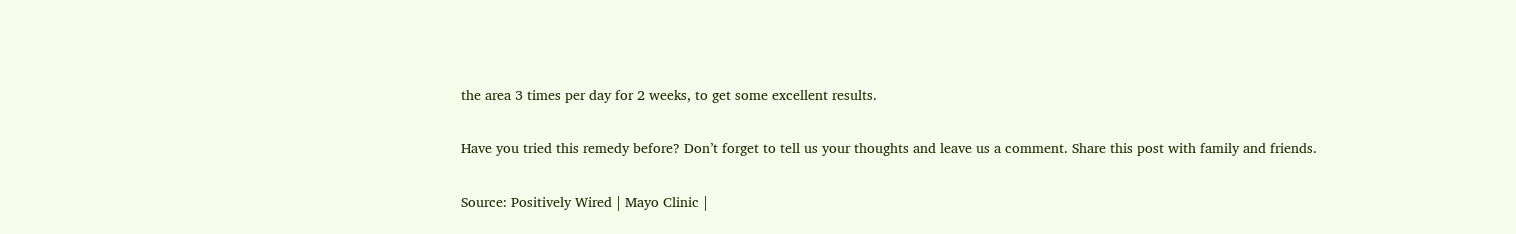the area 3 times per day for 2 weeks, to get some excellent results.

Have you tried this remedy before? Don’t forget to tell us your thoughts and leave us a comment. Share this post with family and friends.

Source: Positively Wired | Mayo Clinic |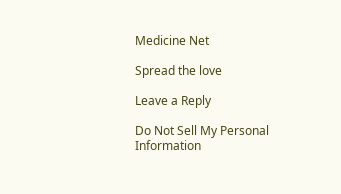Medicine Net

Spread the love

Leave a Reply

Do Not Sell My Personal Information